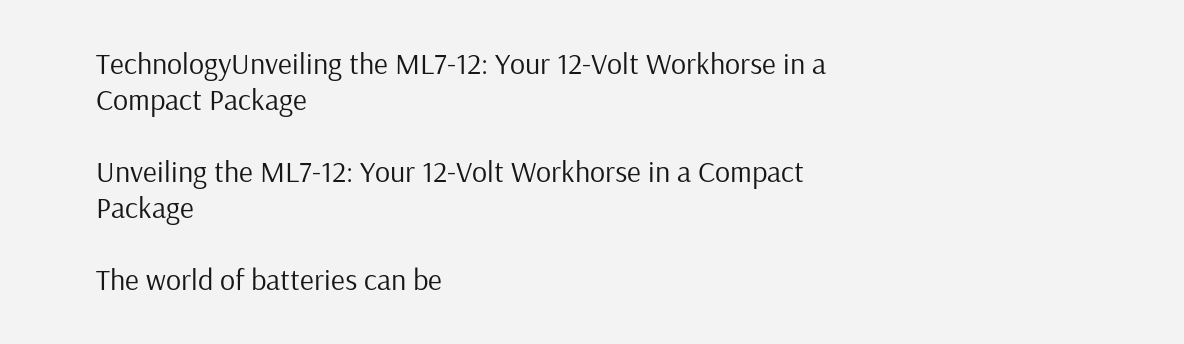TechnologyUnveiling the ML7-12: Your 12-Volt Workhorse in a Compact Package

Unveiling the ML7-12: Your 12-Volt Workhorse in a Compact Package

The world of batteries can be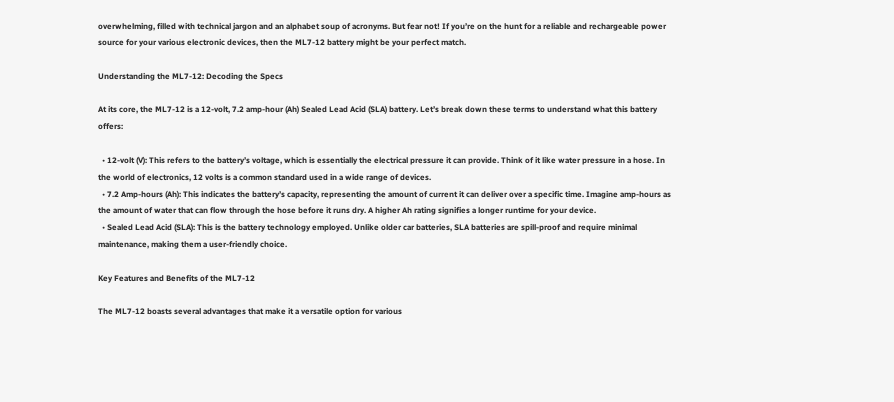overwhelming, filled with technical jargon and an alphabet soup of acronyms. But fear not! If you’re on the hunt for a reliable and rechargeable power source for your various electronic devices, then the ML7-12 battery might be your perfect match.

Understanding the ML7-12: Decoding the Specs

At its core, the ML7-12 is a 12-volt, 7.2 amp-hour (Ah) Sealed Lead Acid (SLA) battery. Let’s break down these terms to understand what this battery offers:

  • 12-volt (V): This refers to the battery’s voltage, which is essentially the electrical pressure it can provide. Think of it like water pressure in a hose. In the world of electronics, 12 volts is a common standard used in a wide range of devices.
  • 7.2 Amp-hours (Ah): This indicates the battery’s capacity, representing the amount of current it can deliver over a specific time. Imagine amp-hours as the amount of water that can flow through the hose before it runs dry. A higher Ah rating signifies a longer runtime for your device.
  • Sealed Lead Acid (SLA): This is the battery technology employed. Unlike older car batteries, SLA batteries are spill-proof and require minimal maintenance, making them a user-friendly choice.

Key Features and Benefits of the ML7-12

The ML7-12 boasts several advantages that make it a versatile option for various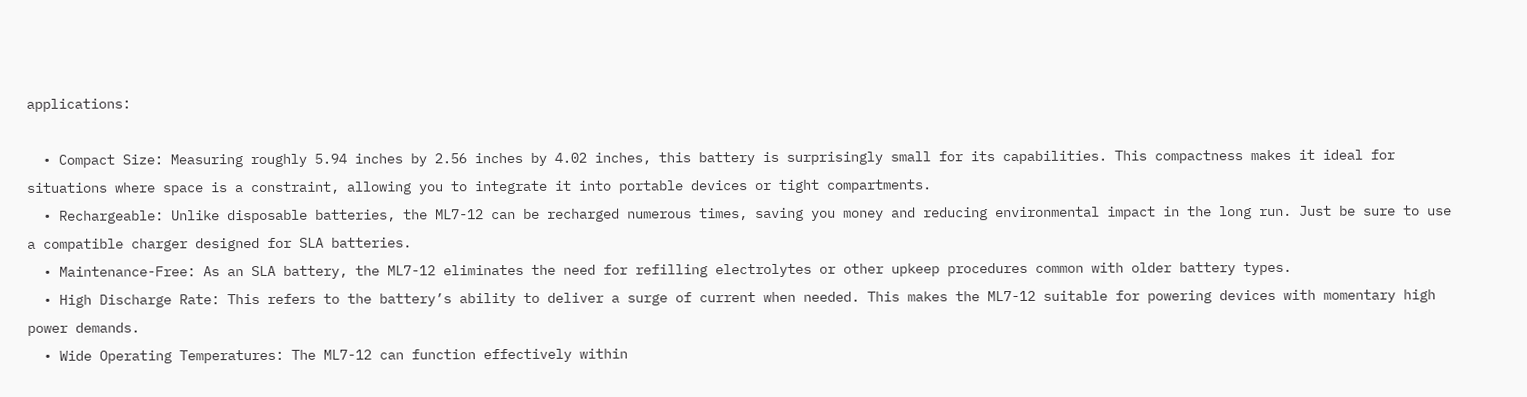applications:

  • Compact Size: Measuring roughly 5.94 inches by 2.56 inches by 4.02 inches, this battery is surprisingly small for its capabilities. This compactness makes it ideal for situations where space is a constraint, allowing you to integrate it into portable devices or tight compartments.
  • Rechargeable: Unlike disposable batteries, the ML7-12 can be recharged numerous times, saving you money and reducing environmental impact in the long run. Just be sure to use a compatible charger designed for SLA batteries.
  • Maintenance-Free: As an SLA battery, the ML7-12 eliminates the need for refilling electrolytes or other upkeep procedures common with older battery types.
  • High Discharge Rate: This refers to the battery’s ability to deliver a surge of current when needed. This makes the ML7-12 suitable for powering devices with momentary high power demands.
  • Wide Operating Temperatures: The ML7-12 can function effectively within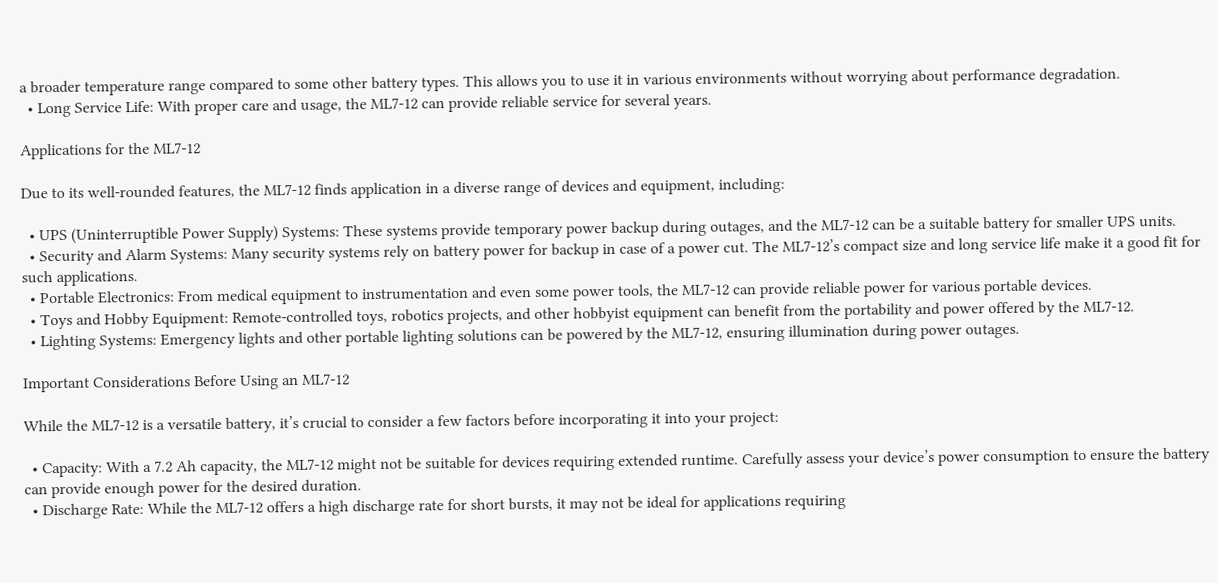a broader temperature range compared to some other battery types. This allows you to use it in various environments without worrying about performance degradation.
  • Long Service Life: With proper care and usage, the ML7-12 can provide reliable service for several years.

Applications for the ML7-12

Due to its well-rounded features, the ML7-12 finds application in a diverse range of devices and equipment, including:

  • UPS (Uninterruptible Power Supply) Systems: These systems provide temporary power backup during outages, and the ML7-12 can be a suitable battery for smaller UPS units.
  • Security and Alarm Systems: Many security systems rely on battery power for backup in case of a power cut. The ML7-12’s compact size and long service life make it a good fit for such applications.
  • Portable Electronics: From medical equipment to instrumentation and even some power tools, the ML7-12 can provide reliable power for various portable devices.
  • Toys and Hobby Equipment: Remote-controlled toys, robotics projects, and other hobbyist equipment can benefit from the portability and power offered by the ML7-12.
  • Lighting Systems: Emergency lights and other portable lighting solutions can be powered by the ML7-12, ensuring illumination during power outages.

Important Considerations Before Using an ML7-12

While the ML7-12 is a versatile battery, it’s crucial to consider a few factors before incorporating it into your project:

  • Capacity: With a 7.2 Ah capacity, the ML7-12 might not be suitable for devices requiring extended runtime. Carefully assess your device’s power consumption to ensure the battery can provide enough power for the desired duration.
  • Discharge Rate: While the ML7-12 offers a high discharge rate for short bursts, it may not be ideal for applications requiring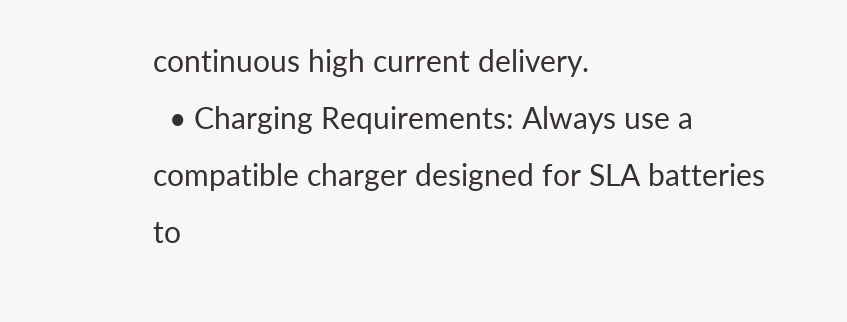continuous high current delivery.
  • Charging Requirements: Always use a compatible charger designed for SLA batteries to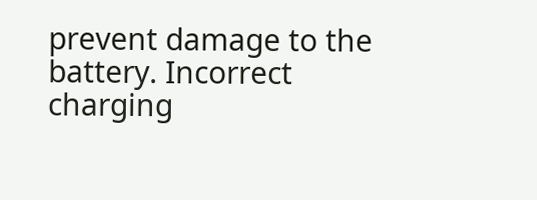prevent damage to the battery. Incorrect charging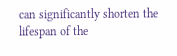can significantly shorten the lifespan of the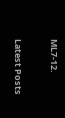ML7-12.

Latest Posts